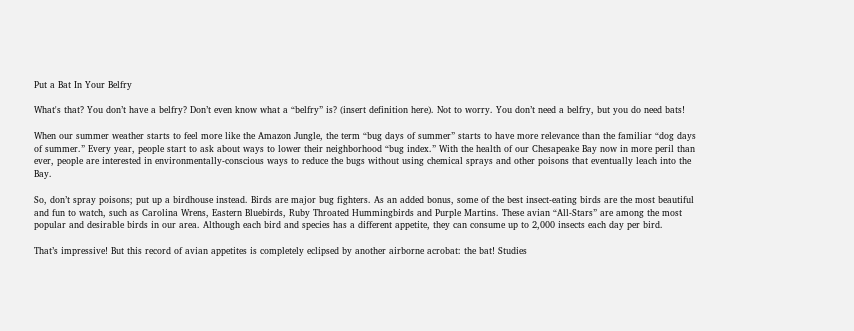Put a Bat In Your Belfry

What's that? You don’t have a belfry? Don’t even know what a “belfry” is? (insert definition here). Not to worry. You don’t need a belfry, but you do need bats!

When our summer weather starts to feel more like the Amazon Jungle, the term “bug days of summer” starts to have more relevance than the familiar “dog days of summer.” Every year, people start to ask about ways to lower their neighborhood “bug index.” With the health of our Chesapeake Bay now in more peril than ever, people are interested in environmentally-conscious ways to reduce the bugs without using chemical sprays and other poisons that eventually leach into the Bay.

So, don’t spray poisons; put up a birdhouse instead. Birds are major bug fighters. As an added bonus, some of the best insect-eating birds are the most beautiful and fun to watch, such as Carolina Wrens, Eastern Bluebirds, Ruby Throated Hummingbirds and Purple Martins. These avian “All-Stars” are among the most popular and desirable birds in our area. Although each bird and species has a different appetite, they can consume up to 2,000 insects each day per bird.

That’s impressive! But this record of avian appetites is completely eclipsed by another airborne acrobat: the bat! Studies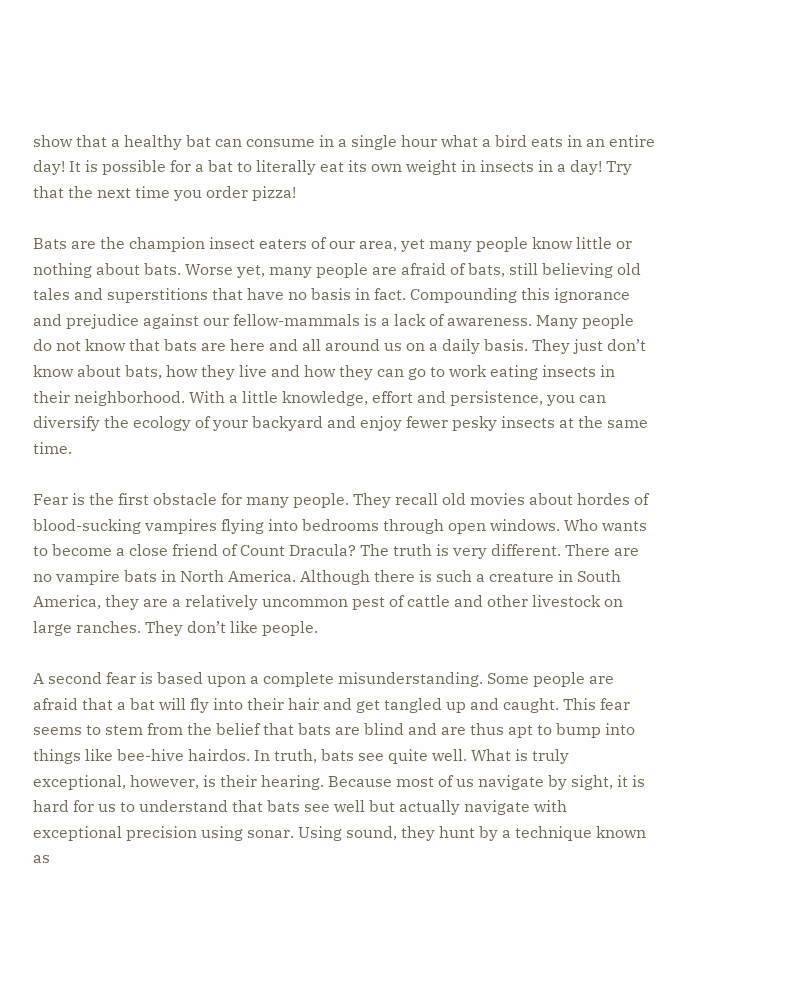show that a healthy bat can consume in a single hour what a bird eats in an entire day! It is possible for a bat to literally eat its own weight in insects in a day! Try that the next time you order pizza!

Bats are the champion insect eaters of our area, yet many people know little or nothing about bats. Worse yet, many people are afraid of bats, still believing old tales and superstitions that have no basis in fact. Compounding this ignorance and prejudice against our fellow-mammals is a lack of awareness. Many people do not know that bats are here and all around us on a daily basis. They just don’t know about bats, how they live and how they can go to work eating insects in their neighborhood. With a little knowledge, effort and persistence, you can diversify the ecology of your backyard and enjoy fewer pesky insects at the same time.

Fear is the first obstacle for many people. They recall old movies about hordes of blood-sucking vampires flying into bedrooms through open windows. Who wants to become a close friend of Count Dracula? The truth is very different. There are no vampire bats in North America. Although there is such a creature in South America, they are a relatively uncommon pest of cattle and other livestock on large ranches. They don’t like people.

A second fear is based upon a complete misunderstanding. Some people are afraid that a bat will fly into their hair and get tangled up and caught. This fear seems to stem from the belief that bats are blind and are thus apt to bump into things like bee-hive hairdos. In truth, bats see quite well. What is truly exceptional, however, is their hearing. Because most of us navigate by sight, it is hard for us to understand that bats see well but actually navigate with exceptional precision using sonar. Using sound, they hunt by a technique known as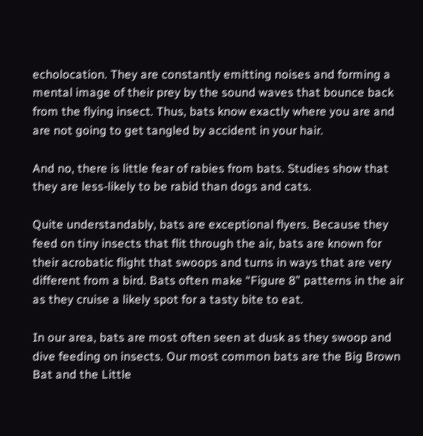echolocation. They are constantly emitting noises and forming a mental image of their prey by the sound waves that bounce back from the flying insect. Thus, bats know exactly where you are and are not going to get tangled by accident in your hair.

And no, there is little fear of rabies from bats. Studies show that they are less-likely to be rabid than dogs and cats.

Quite understandably, bats are exceptional flyers. Because they feed on tiny insects that flit through the air, bats are known for their acrobatic flight that swoops and turns in ways that are very different from a bird. Bats often make “Figure 8” patterns in the air as they cruise a likely spot for a tasty bite to eat.

In our area, bats are most often seen at dusk as they swoop and dive feeding on insects. Our most common bats are the Big Brown Bat and the Little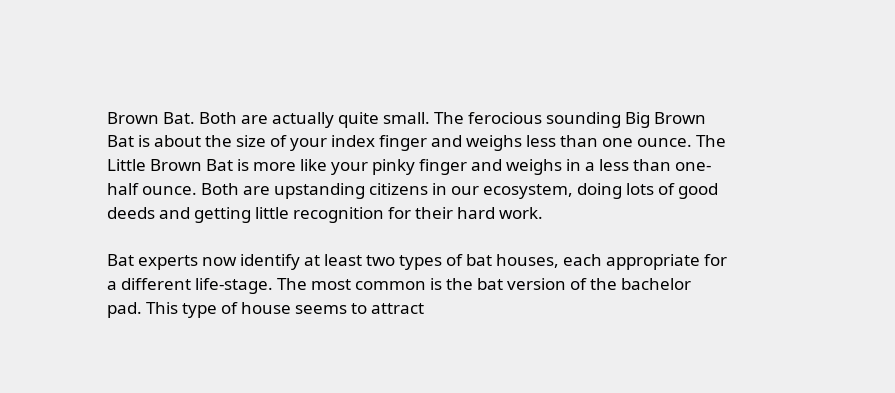Brown Bat. Both are actually quite small. The ferocious sounding Big Brown Bat is about the size of your index finger and weighs less than one ounce. The Little Brown Bat is more like your pinky finger and weighs in a less than one-half ounce. Both are upstanding citizens in our ecosystem, doing lots of good deeds and getting little recognition for their hard work.

Bat experts now identify at least two types of bat houses, each appropriate for a different life-stage. The most common is the bat version of the bachelor pad. This type of house seems to attract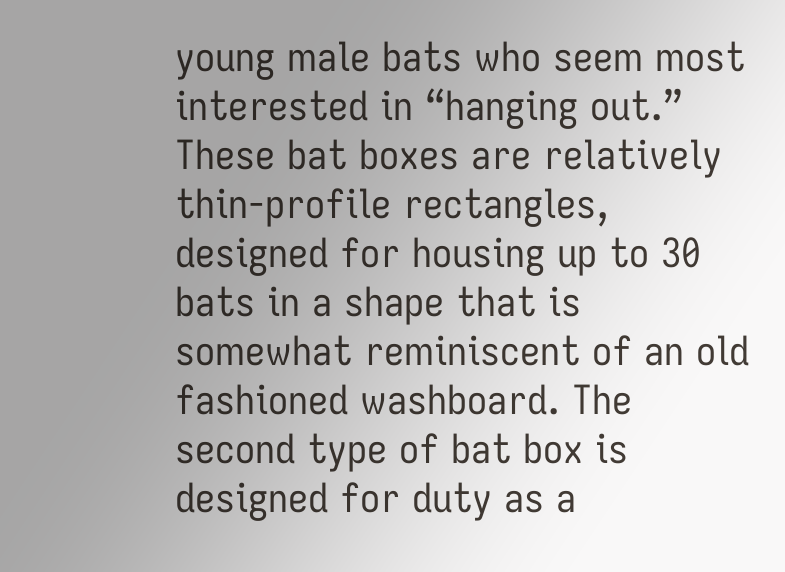young male bats who seem most interested in “hanging out.” These bat boxes are relatively thin-profile rectangles, designed for housing up to 30 bats in a shape that is somewhat reminiscent of an old fashioned washboard. The second type of bat box is designed for duty as a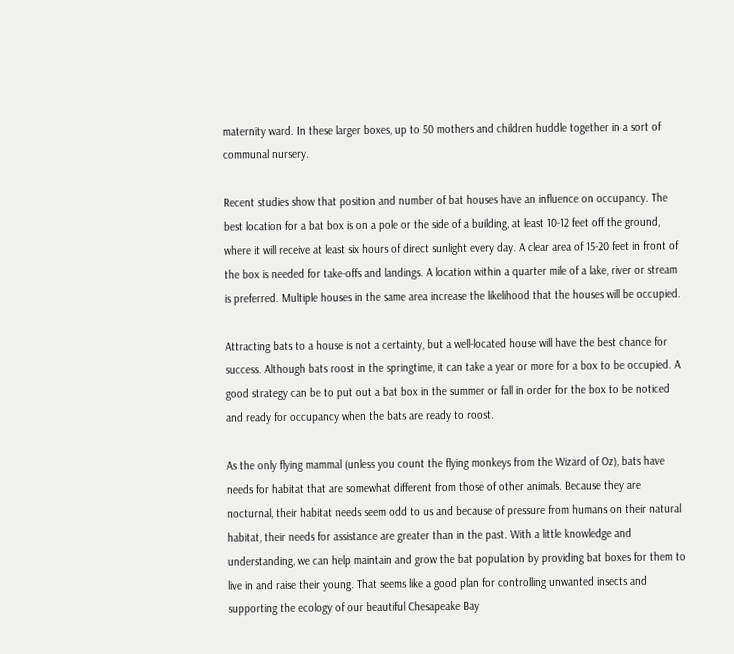maternity ward. In these larger boxes, up to 50 mothers and children huddle together in a sort of communal nursery.

Recent studies show that position and number of bat houses have an influence on occupancy. The best location for a bat box is on a pole or the side of a building, at least 10-12 feet off the ground, where it will receive at least six hours of direct sunlight every day. A clear area of 15-20 feet in front of the box is needed for take-offs and landings. A location within a quarter mile of a lake, river or stream is preferred. Multiple houses in the same area increase the likelihood that the houses will be occupied.

Attracting bats to a house is not a certainty, but a well-located house will have the best chance for success. Although bats roost in the springtime, it can take a year or more for a box to be occupied. A good strategy can be to put out a bat box in the summer or fall in order for the box to be noticed and ready for occupancy when the bats are ready to roost.

As the only flying mammal (unless you count the flying monkeys from the Wizard of Oz), bats have needs for habitat that are somewhat different from those of other animals. Because they are nocturnal, their habitat needs seem odd to us and because of pressure from humans on their natural habitat, their needs for assistance are greater than in the past. With a little knowledge and understanding, we can help maintain and grow the bat population by providing bat boxes for them to live in and raise their young. That seems like a good plan for controlling unwanted insects and supporting the ecology of our beautiful Chesapeake Bay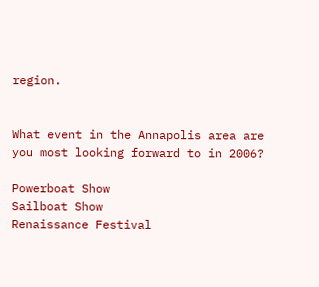region.


What event in the Annapolis area are you most looking forward to in 2006?

Powerboat Show
Sailboat Show
Renaissance Festival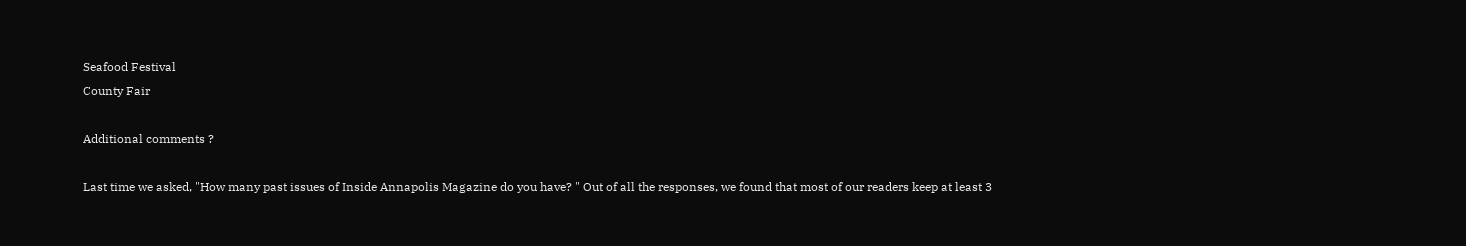Seafood Festival
County Fair

Additional comments ?

Last time we asked, "How many past issues of Inside Annapolis Magazine do you have? " Out of all the responses, we found that most of our readers keep at least 3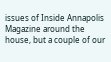issues of Inside Annapolis Magazine around the house, but a couple of our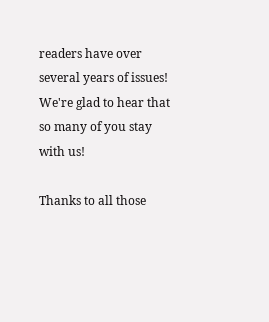readers have over several years of issues! We're glad to hear that so many of you stay with us!

Thanks to all those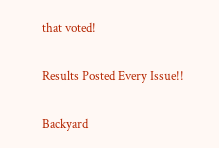that voted!

Results Posted Every Issue!!

Backyard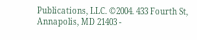Publications, LLC. ©2004. 433 Fourth St, Annapolis, MD 21403 -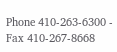Phone 410-263-6300 - Fax 410-267-8668